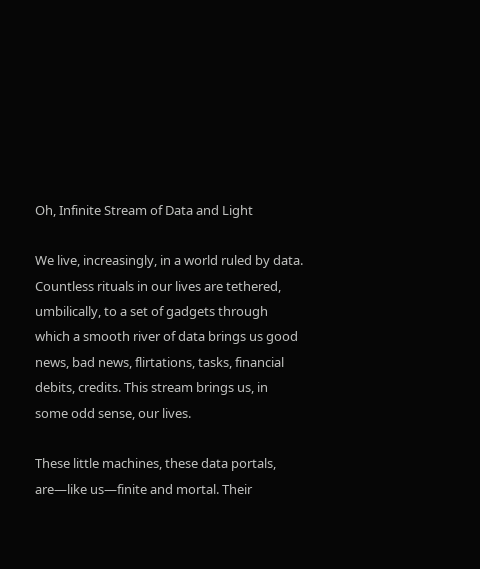Oh, Infinite Stream of Data and Light

We live, increasingly, in a world ruled by data. Countless rituals in our lives are tethered, umbilically, to a set of gadgets through which a smooth river of data brings us good news, bad news, flirtations, tasks, financial debits, credits. This stream brings us, in some odd sense, our lives.

These little machines, these data portals, are—like us—finite and mortal. Their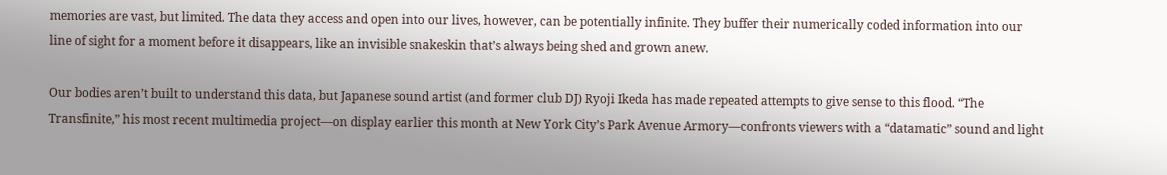memories are vast, but limited. The data they access and open into our lives, however, can be potentially infinite. They buffer their numerically coded information into our line of sight for a moment before it disappears, like an invisible snakeskin that’s always being shed and grown anew.

Our bodies aren’t built to understand this data, but Japanese sound artist (and former club DJ) Ryoji Ikeda has made repeated attempts to give sense to this flood. “The Transfinite,” his most recent multimedia project—on display earlier this month at New York City’s Park Avenue Armory—confronts viewers with a “datamatic” sound and light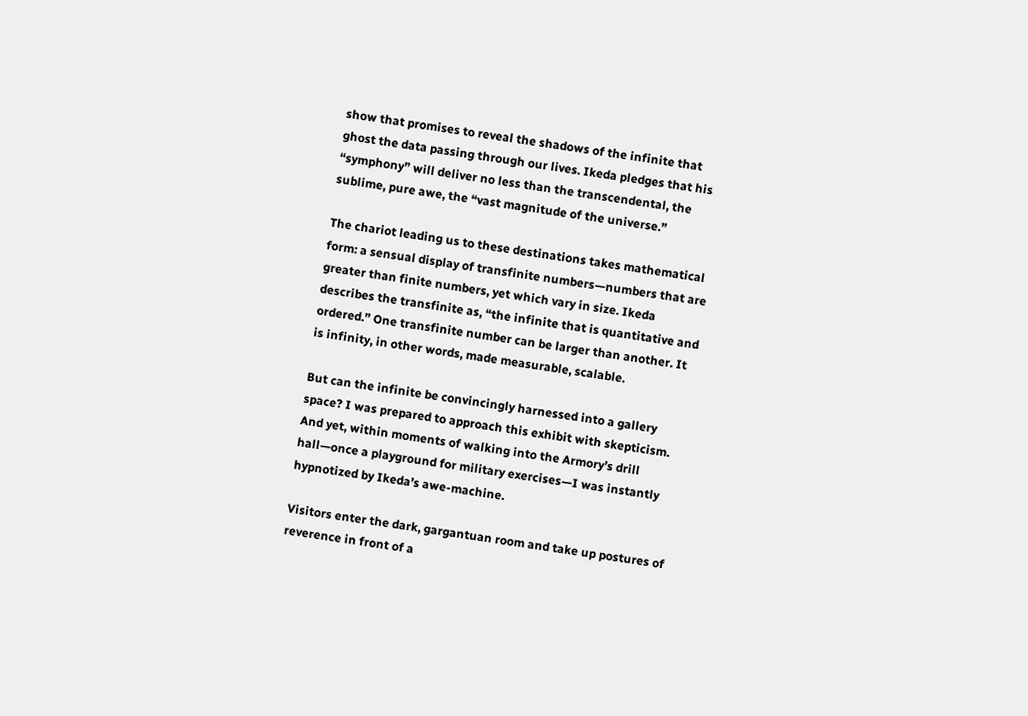show that promises to reveal the shadows of the infinite that ghost the data passing through our lives. Ikeda pledges that his “symphony” will deliver no less than the transcendental, the sublime, pure awe, the “vast magnitude of the universe.”

The chariot leading us to these destinations takes mathematical form: a sensual display of transfinite numbers—numbers that are greater than finite numbers, yet which vary in size. Ikeda describes the transfinite as, “the infinite that is quantitative and ordered.” One transfinite number can be larger than another. It is infinity, in other words, made measurable, scalable.

But can the infinite be convincingly harnessed into a gallery space? I was prepared to approach this exhibit with skepticism. And yet, within moments of walking into the Armory’s drill hall—once a playground for military exercises—I was instantly hypnotized by Ikeda’s awe-machine.

Visitors enter the dark, gargantuan room and take up postures of reverence in front of a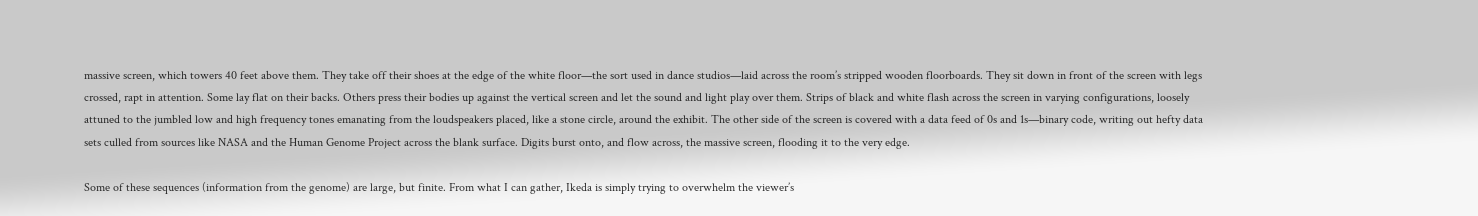massive screen, which towers 40 feet above them. They take off their shoes at the edge of the white floor—the sort used in dance studios—laid across the room’s stripped wooden floorboards. They sit down in front of the screen with legs crossed, rapt in attention. Some lay flat on their backs. Others press their bodies up against the vertical screen and let the sound and light play over them. Strips of black and white flash across the screen in varying configurations, loosely attuned to the jumbled low and high frequency tones emanating from the loudspeakers placed, like a stone circle, around the exhibit. The other side of the screen is covered with a data feed of 0s and 1s—binary code, writing out hefty data sets culled from sources like NASA and the Human Genome Project across the blank surface. Digits burst onto, and flow across, the massive screen, flooding it to the very edge.

Some of these sequences (information from the genome) are large, but finite. From what I can gather, Ikeda is simply trying to overwhelm the viewer’s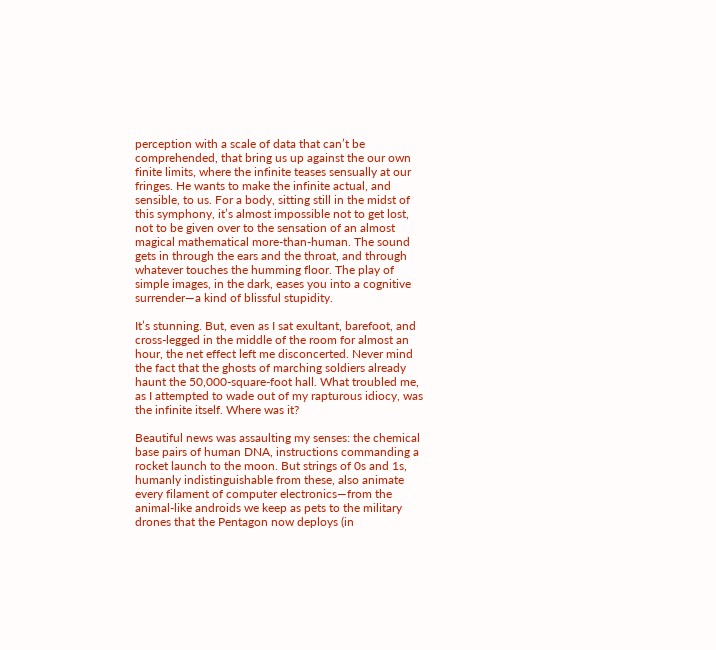perception with a scale of data that can’t be comprehended, that bring us up against the our own finite limits, where the infinite teases sensually at our fringes. He wants to make the infinite actual, and sensible, to us. For a body, sitting still in the midst of this symphony, it’s almost impossible not to get lost, not to be given over to the sensation of an almost magical mathematical more-than-human. The sound gets in through the ears and the throat, and through whatever touches the humming floor. The play of simple images, in the dark, eases you into a cognitive surrender—a kind of blissful stupidity.

It’s stunning. But, even as I sat exultant, barefoot, and cross-legged in the middle of the room for almost an hour, the net effect left me disconcerted. Never mind the fact that the ghosts of marching soldiers already haunt the 50,000-square-foot hall. What troubled me, as I attempted to wade out of my rapturous idiocy, was the infinite itself. Where was it?

Beautiful news was assaulting my senses: the chemical base pairs of human DNA, instructions commanding a rocket launch to the moon. But strings of 0s and 1s, humanly indistinguishable from these, also animate every filament of computer electronics—from the animal-like androids we keep as pets to the military drones that the Pentagon now deploys (in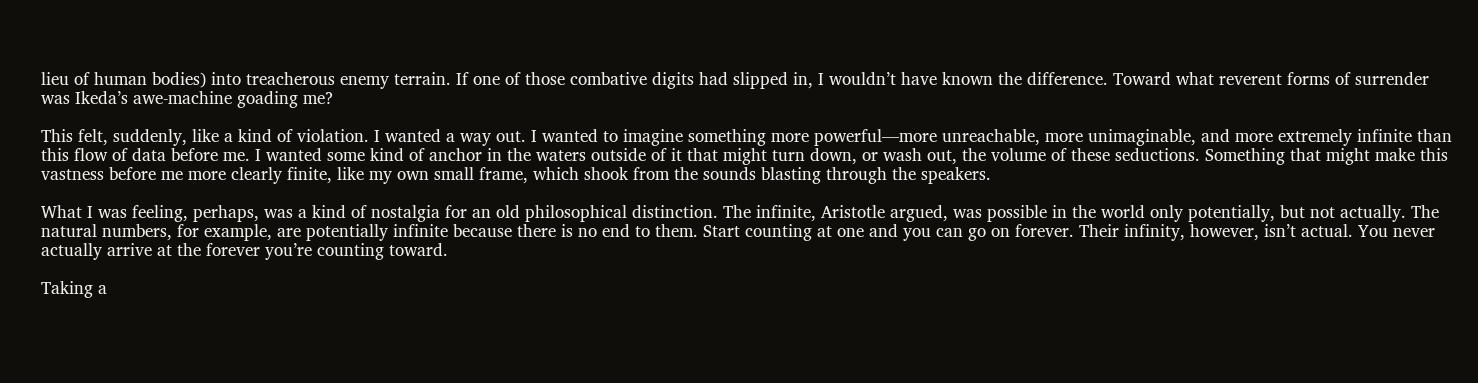lieu of human bodies) into treacherous enemy terrain. If one of those combative digits had slipped in, I wouldn’t have known the difference. Toward what reverent forms of surrender was Ikeda’s awe-machine goading me?

This felt, suddenly, like a kind of violation. I wanted a way out. I wanted to imagine something more powerful—more unreachable, more unimaginable, and more extremely infinite than this flow of data before me. I wanted some kind of anchor in the waters outside of it that might turn down, or wash out, the volume of these seductions. Something that might make this vastness before me more clearly finite, like my own small frame, which shook from the sounds blasting through the speakers.

What I was feeling, perhaps, was a kind of nostalgia for an old philosophical distinction. The infinite, Aristotle argued, was possible in the world only potentially, but not actually. The natural numbers, for example, are potentially infinite because there is no end to them. Start counting at one and you can go on forever. Their infinity, however, isn’t actual. You never actually arrive at the forever you’re counting toward.

Taking a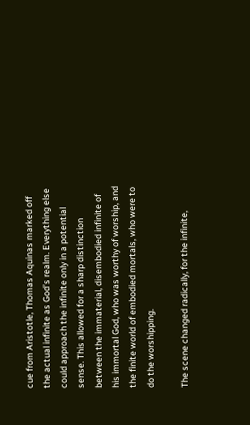cue from Aristotle, Thomas Aquinas marked off the actual infinite as God’s realm. Everything else could approach the infinite only in a potential sense. This allowed for a sharp distinction between the immaterial, disembodied infinite of his immortal God, who was worthy of worship, and the finite world of embodied mortals, who were to do the worshipping.

The scene changed radically, for the infinite,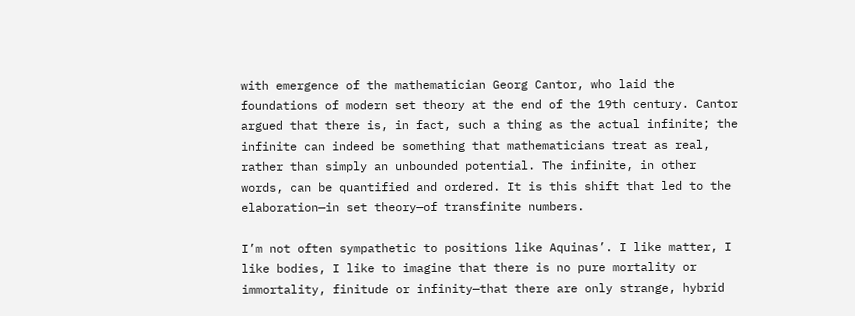with emergence of the mathematician Georg Cantor, who laid the foundations of modern set theory at the end of the 19th century. Cantor argued that there is, in fact, such a thing as the actual infinite; the infinite can indeed be something that mathematicians treat as real, rather than simply an unbounded potential. The infinite, in other words, can be quantified and ordered. It is this shift that led to the elaboration—in set theory—of transfinite numbers.

I’m not often sympathetic to positions like Aquinas’. I like matter, I like bodies, I like to imagine that there is no pure mortality or immortality, finitude or infinity—that there are only strange, hybrid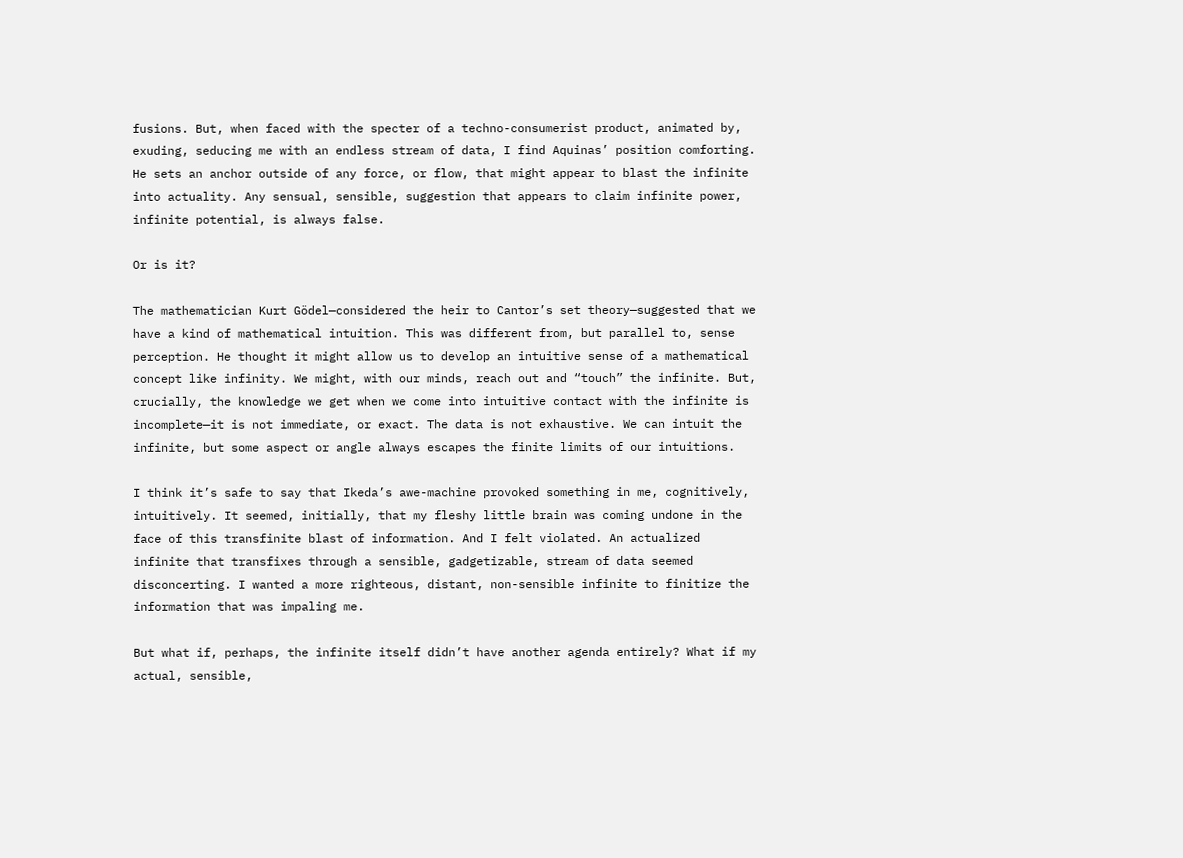fusions. But, when faced with the specter of a techno-consumerist product, animated by, exuding, seducing me with an endless stream of data, I find Aquinas’ position comforting. He sets an anchor outside of any force, or flow, that might appear to blast the infinite into actuality. Any sensual, sensible, suggestion that appears to claim infinite power, infinite potential, is always false.

Or is it?

The mathematician Kurt Gödel—considered the heir to Cantor’s set theory—suggested that we have a kind of mathematical intuition. This was different from, but parallel to, sense perception. He thought it might allow us to develop an intuitive sense of a mathematical concept like infinity. We might, with our minds, reach out and “touch” the infinite. But, crucially, the knowledge we get when we come into intuitive contact with the infinite is incomplete—it is not immediate, or exact. The data is not exhaustive. We can intuit the infinite, but some aspect or angle always escapes the finite limits of our intuitions.

I think it’s safe to say that Ikeda’s awe-machine provoked something in me, cognitively, intuitively. It seemed, initially, that my fleshy little brain was coming undone in the face of this transfinite blast of information. And I felt violated. An actualized infinite that transfixes through a sensible, gadgetizable, stream of data seemed disconcerting. I wanted a more righteous, distant, non-sensible infinite to finitize the information that was impaling me.

But what if, perhaps, the infinite itself didn’t have another agenda entirely? What if my actual, sensible,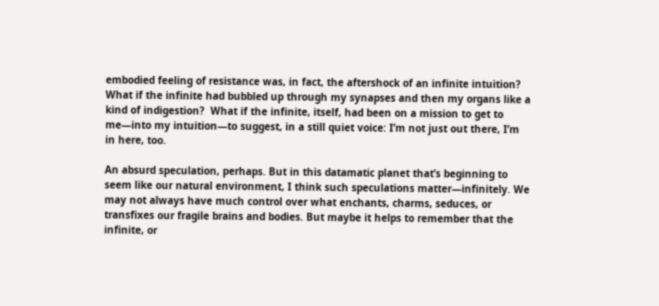embodied feeling of resistance was, in fact, the aftershock of an infinite intuition? What if the infinite had bubbled up through my synapses and then my organs like a kind of indigestion?  What if the infinite, itself, had been on a mission to get to me—into my intuition—to suggest, in a still quiet voice: I’m not just out there, I’m in here, too.

An absurd speculation, perhaps. But in this datamatic planet that’s beginning to seem like our natural environment, I think such speculations matter—infinitely. We may not always have much control over what enchants, charms, seduces, or transfixes our fragile brains and bodies. But maybe it helps to remember that the infinite, or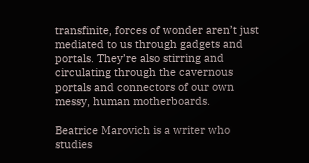transfinite, forces of wonder aren’t just mediated to us through gadgets and portals. They’re also stirring and circulating through the cavernous portals and connectors of our own messy, human motherboards.

Beatrice Marovich is a writer who studies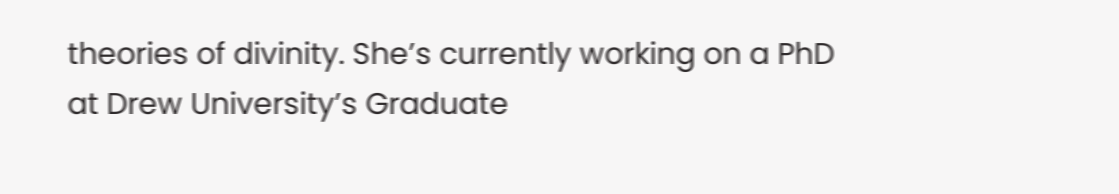theories of divinity. She’s currently working on a PhD at Drew University’s Graduate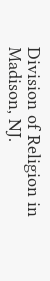Division of Religion in Madison, NJ.